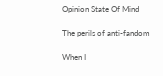Opinion State Of Mind

The perils of anti-fandom

When I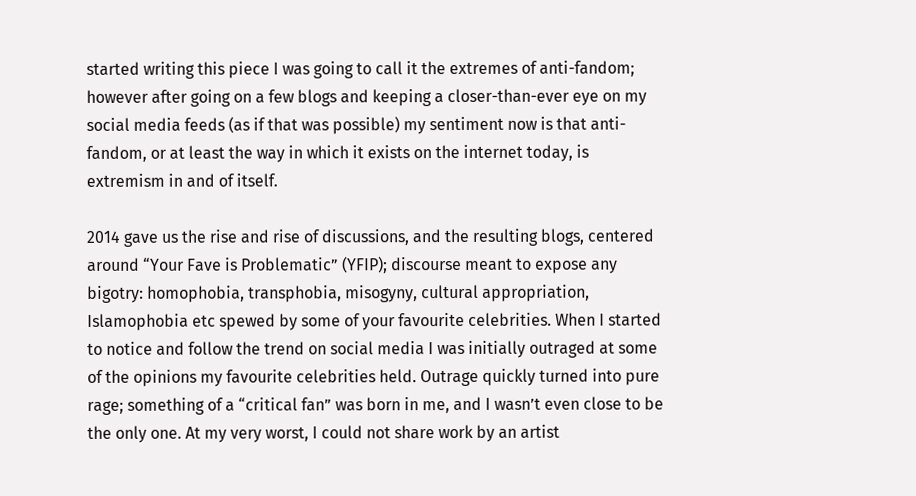started writing this piece I was going to call it the extremes of anti-fandom; however after going on a few blogs and keeping a closer-than-ever eye on my social media feeds (as if that was possible) my sentiment now is that anti-fandom, or at least the way in which it exists on the internet today, is extremism in and of itself.

2014 gave us the rise and rise of discussions, and the resulting blogs, centered around “Your Fave is Problematic” (YFIP); discourse meant to expose any bigotry: homophobia, transphobia, misogyny, cultural appropriation, Islamophobia etc spewed by some of your favourite celebrities. When I started to notice and follow the trend on social media I was initially outraged at some of the opinions my favourite celebrities held. Outrage quickly turned into pure rage; something of a “critical fan” was born in me, and I wasn’t even close to be the only one. At my very worst, I could not share work by an artist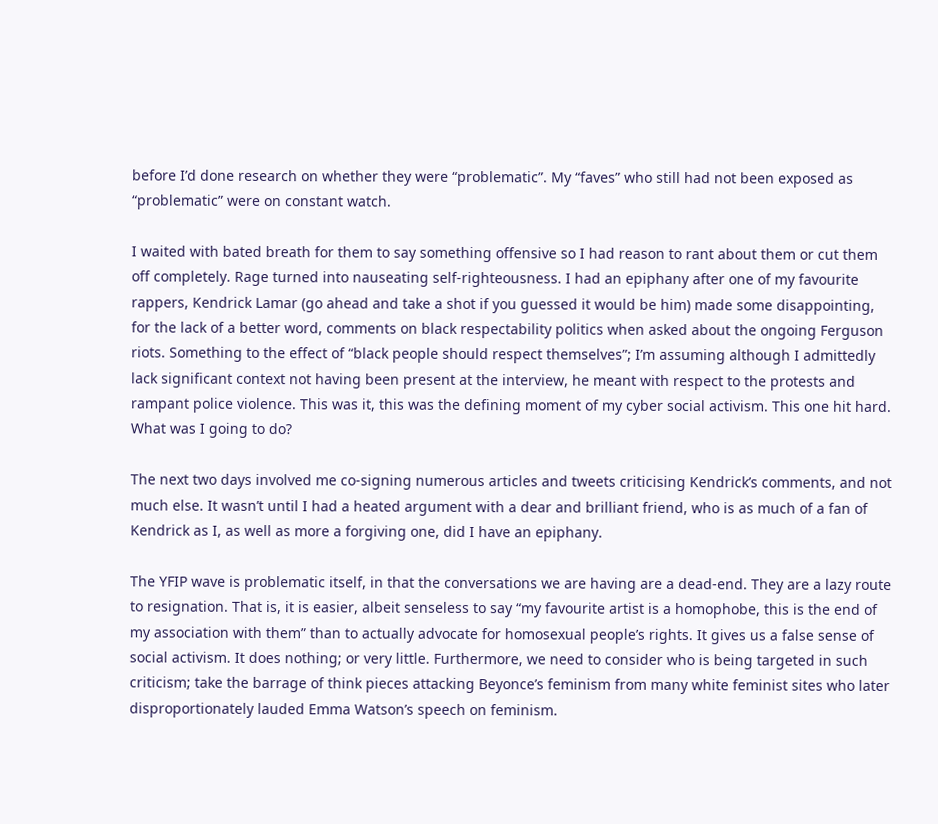before I’d done research on whether they were “problematic”. My “faves” who still had not been exposed as “problematic” were on constant watch.

I waited with bated breath for them to say something offensive so I had reason to rant about them or cut them off completely. Rage turned into nauseating self-righteousness. I had an epiphany after one of my favourite rappers, Kendrick Lamar (go ahead and take a shot if you guessed it would be him) made some disappointing, for the lack of a better word, comments on black respectability politics when asked about the ongoing Ferguson riots. Something to the effect of “black people should respect themselves”; I’m assuming although I admittedly lack significant context not having been present at the interview, he meant with respect to the protests and rampant police violence. This was it, this was the defining moment of my cyber social activism. This one hit hard. What was I going to do?

The next two days involved me co-signing numerous articles and tweets criticising Kendrick’s comments, and not much else. It wasn’t until I had a heated argument with a dear and brilliant friend, who is as much of a fan of Kendrick as I, as well as more a forgiving one, did I have an epiphany.

The YFIP wave is problematic itself, in that the conversations we are having are a dead-end. They are a lazy route to resignation. That is, it is easier, albeit senseless to say “my favourite artist is a homophobe, this is the end of my association with them” than to actually advocate for homosexual people’s rights. It gives us a false sense of social activism. It does nothing; or very little. Furthermore, we need to consider who is being targeted in such criticism; take the barrage of think pieces attacking Beyonce’s feminism from many white feminist sites who later disproportionately lauded Emma Watson’s speech on feminism.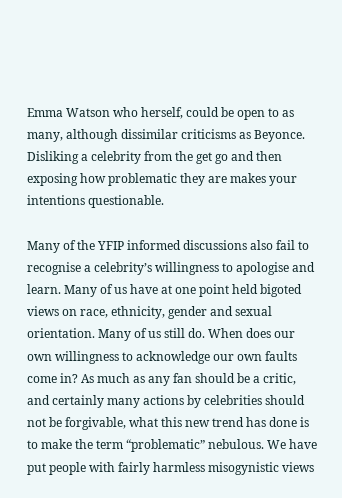Emma Watson who herself, could be open to as many, although dissimilar criticisms as Beyonce. Disliking a celebrity from the get go and then exposing how problematic they are makes your intentions questionable.

Many of the YFIP informed discussions also fail to recognise a celebrity’s willingness to apologise and learn. Many of us have at one point held bigoted views on race, ethnicity, gender and sexual orientation. Many of us still do. When does our own willingness to acknowledge our own faults come in? As much as any fan should be a critic, and certainly many actions by celebrities should not be forgivable, what this new trend has done is to make the term “problematic” nebulous. We have put people with fairly harmless misogynistic views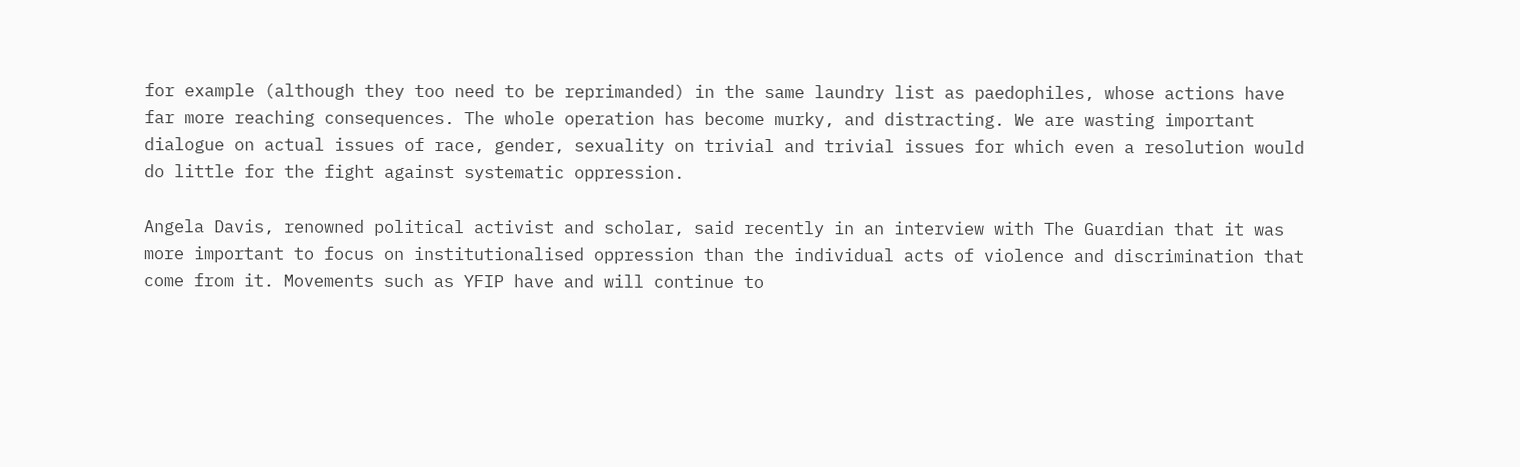for example (although they too need to be reprimanded) in the same laundry list as paedophiles, whose actions have far more reaching consequences. The whole operation has become murky, and distracting. We are wasting important dialogue on actual issues of race, gender, sexuality on trivial and trivial issues for which even a resolution would do little for the fight against systematic oppression.

Angela Davis, renowned political activist and scholar, said recently in an interview with The Guardian that it was more important to focus on institutionalised oppression than the individual acts of violence and discrimination that come from it. Movements such as YFIP have and will continue to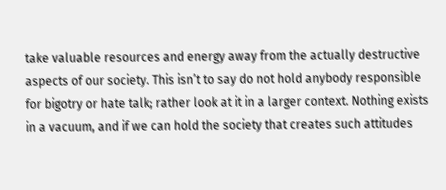take valuable resources and energy away from the actually destructive aspects of our society. This isn’t to say do not hold anybody responsible for bigotry or hate talk; rather look at it in a larger context. Nothing exists in a vacuum, and if we can hold the society that creates such attitudes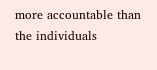more accountable than the individuals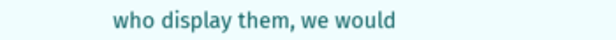who display them, we would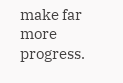make far more progress.